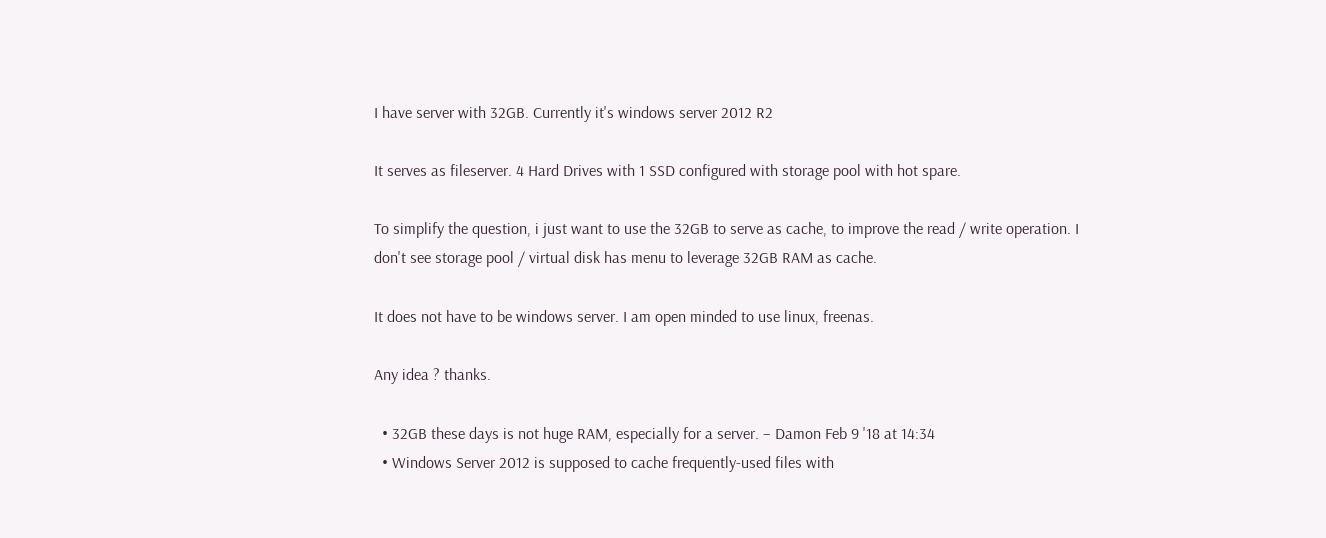I have server with 32GB. Currently it's windows server 2012 R2

It serves as fileserver. 4 Hard Drives with 1 SSD configured with storage pool with hot spare.

To simplify the question, i just want to use the 32GB to serve as cache, to improve the read / write operation. I don't see storage pool / virtual disk has menu to leverage 32GB RAM as cache.

It does not have to be windows server. I am open minded to use linux, freenas.

Any idea ? thanks.

  • 32GB these days is not huge RAM, especially for a server. – Damon Feb 9 '18 at 14:34
  • Windows Server 2012 is supposed to cache frequently-used files with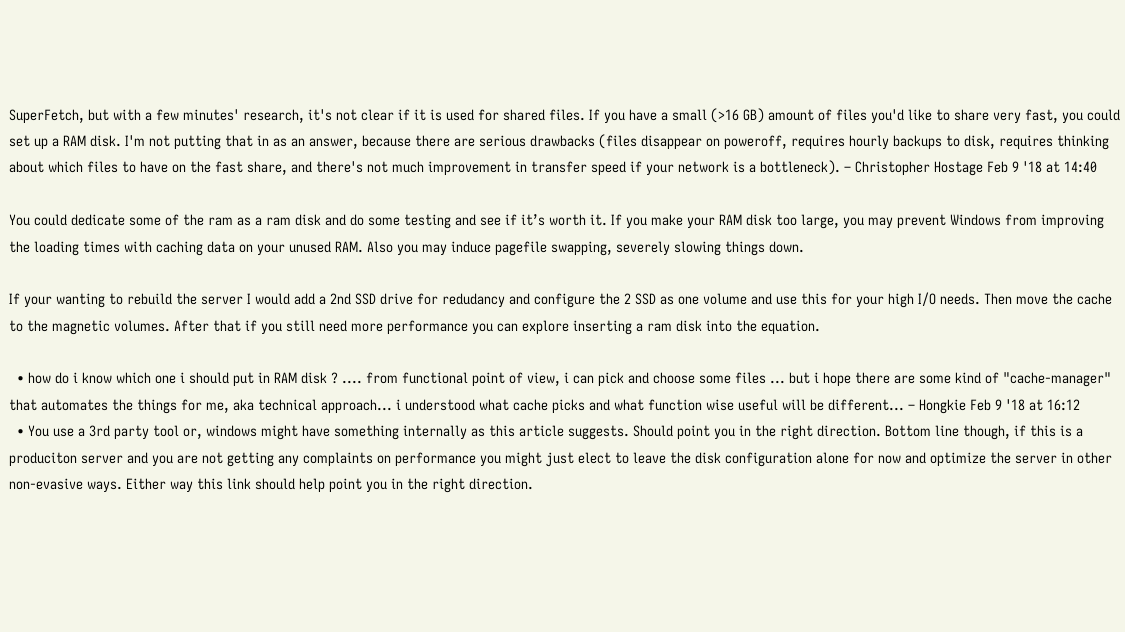SuperFetch, but with a few minutes' research, it's not clear if it is used for shared files. If you have a small (>16 GB) amount of files you'd like to share very fast, you could set up a RAM disk. I'm not putting that in as an answer, because there are serious drawbacks (files disappear on poweroff, requires hourly backups to disk, requires thinking about which files to have on the fast share, and there's not much improvement in transfer speed if your network is a bottleneck). – Christopher Hostage Feb 9 '18 at 14:40

You could dedicate some of the ram as a ram disk and do some testing and see if it’s worth it. If you make your RAM disk too large, you may prevent Windows from improving the loading times with caching data on your unused RAM. Also you may induce pagefile swapping, severely slowing things down.

If your wanting to rebuild the server I would add a 2nd SSD drive for redudancy and configure the 2 SSD as one volume and use this for your high I/O needs. Then move the cache to the magnetic volumes. After that if you still need more performance you can explore inserting a ram disk into the equation.

  • how do i know which one i should put in RAM disk ? .... from functional point of view, i can pick and choose some files ... but i hope there are some kind of "cache-manager" that automates the things for me, aka technical approach... i understood what cache picks and what function wise useful will be different... – Hongkie Feb 9 '18 at 16:12
  • You use a 3rd party tool or, windows might have something internally as this article suggests. Should point you in the right direction. Bottom line though, if this is a produciton server and you are not getting any complaints on performance you might just elect to leave the disk configuration alone for now and optimize the server in other non-evasive ways. Either way this link should help point you in the right direction.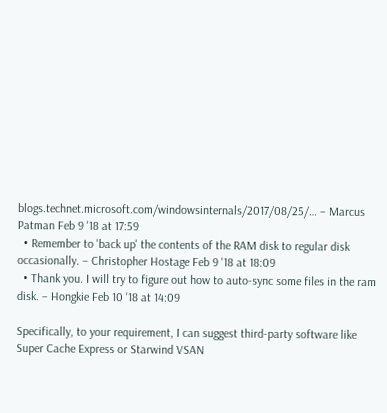blogs.technet.microsoft.com/windowsinternals/2017/08/25/… – Marcus Patman Feb 9 '18 at 17:59
  • Remember to 'back up' the contents of the RAM disk to regular disk occasionally. – Christopher Hostage Feb 9 '18 at 18:09
  • Thank you. I will try to figure out how to auto-sync some files in the ram disk. – Hongkie Feb 10 '18 at 14:09

Specifically, to your requirement, I can suggest third-party software like Super Cache Express or Starwind VSAN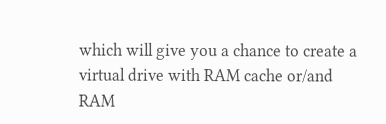which will give you a chance to create a virtual drive with RAM cache or/and RAM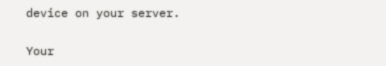device on your server.

Your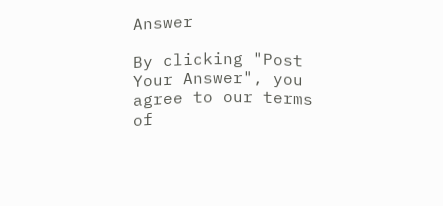Answer

By clicking "Post Your Answer", you agree to our terms of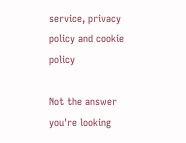service, privacy policy and cookie policy

Not the answer you're looking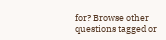for? Browse other questions tagged or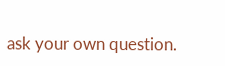ask your own question.